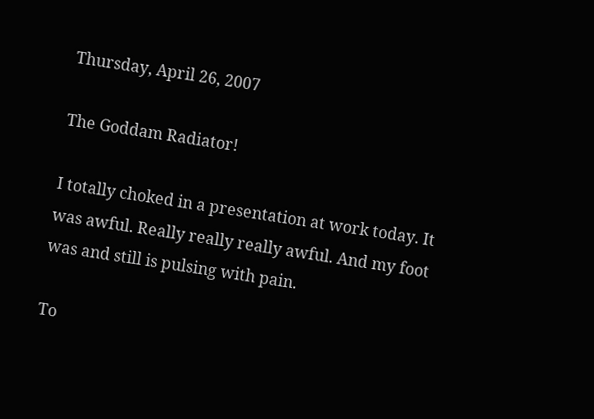Thursday, April 26, 2007

The Goddam Radiator!

I totally choked in a presentation at work today. It was awful. Really really really awful. And my foot was and still is pulsing with pain.

To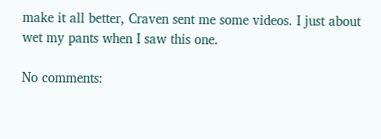make it all better, Craven sent me some videos. I just about wet my pants when I saw this one.

No comments: